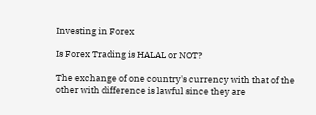Investing in Forex

Is Forex Trading is HALAL or NOT?

The exchange of one country's currency with that of the other with difference is lawful since they are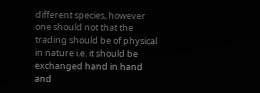different species, however one should not that the trading should be of physical in nature i.e. it should be exchanged hand in hand and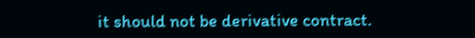it should not be derivative contract.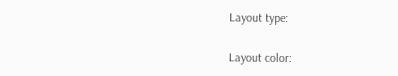Layout type:

Layout color: